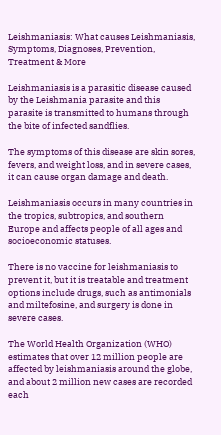Leishmaniasis: What causes Leishmaniasis, Symptoms, Diagnoses, Prevention, Treatment & More

Leishmaniasis is a parasitic disease caused by the Leishmania parasite and this parasite is transmitted to humans through the bite of infected sandflies.

The symptoms of this disease are skin sores, fevers, and weight loss, and in severe cases, it can cause organ damage and death.

Leishmaniasis occurs in many countries in the tropics, subtropics, and southern Europe and affects people of all ages and socioeconomic statuses.

There is no vaccine for leishmaniasis to prevent it, but it is treatable and treatment options include drugs, such as antimonials and miltefosine, and surgery is done in severe cases.

The World Health Organization (WHO) estimates that over 12 million people are affected by leishmaniasis around the globe, and about 2 million new cases are recorded each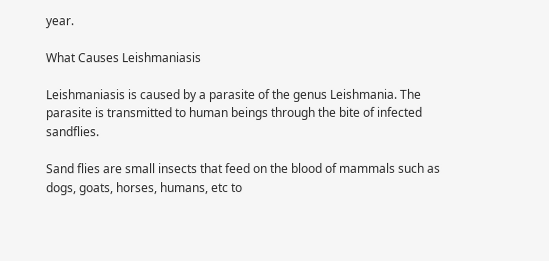year.

What Causes Leishmaniasis

Leishmaniasis is caused by a parasite of the genus Leishmania. The parasite is transmitted to human beings through the bite of infected sandflies.

Sand flies are small insects that feed on the blood of mammals such as dogs, goats, horses, humans, etc to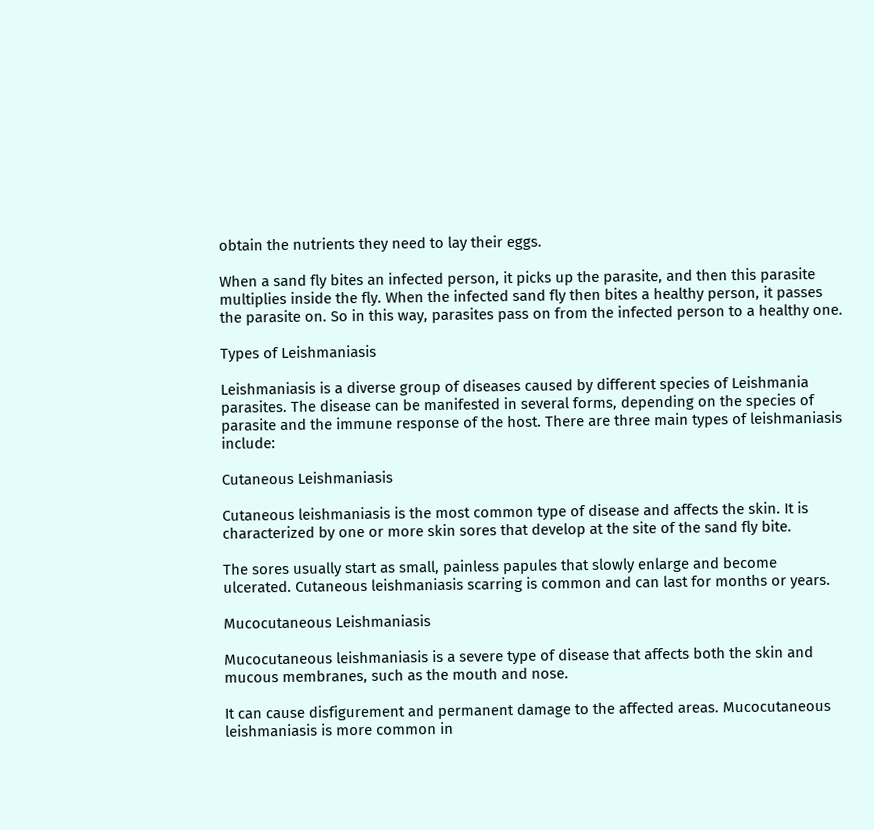obtain the nutrients they need to lay their eggs.

When a sand fly bites an infected person, it picks up the parasite, and then this parasite multiplies inside the fly. When the infected sand fly then bites a healthy person, it passes the parasite on. So in this way, parasites pass on from the infected person to a healthy one.

Types of Leishmaniasis

Leishmaniasis is a diverse group of diseases caused by different species of Leishmania parasites. The disease can be manifested in several forms, depending on the species of parasite and the immune response of the host. There are three main types of leishmaniasis include:

Cutaneous Leishmaniasis

Cutaneous leishmaniasis is the most common type of disease and affects the skin. It is characterized by one or more skin sores that develop at the site of the sand fly bite.

The sores usually start as small, painless papules that slowly enlarge and become ulcerated. Cutaneous leishmaniasis scarring is common and can last for months or years.

Mucocutaneous Leishmaniasis

Mucocutaneous leishmaniasis is a severe type of disease that affects both the skin and mucous membranes, such as the mouth and nose.

It can cause disfigurement and permanent damage to the affected areas. Mucocutaneous leishmaniasis is more common in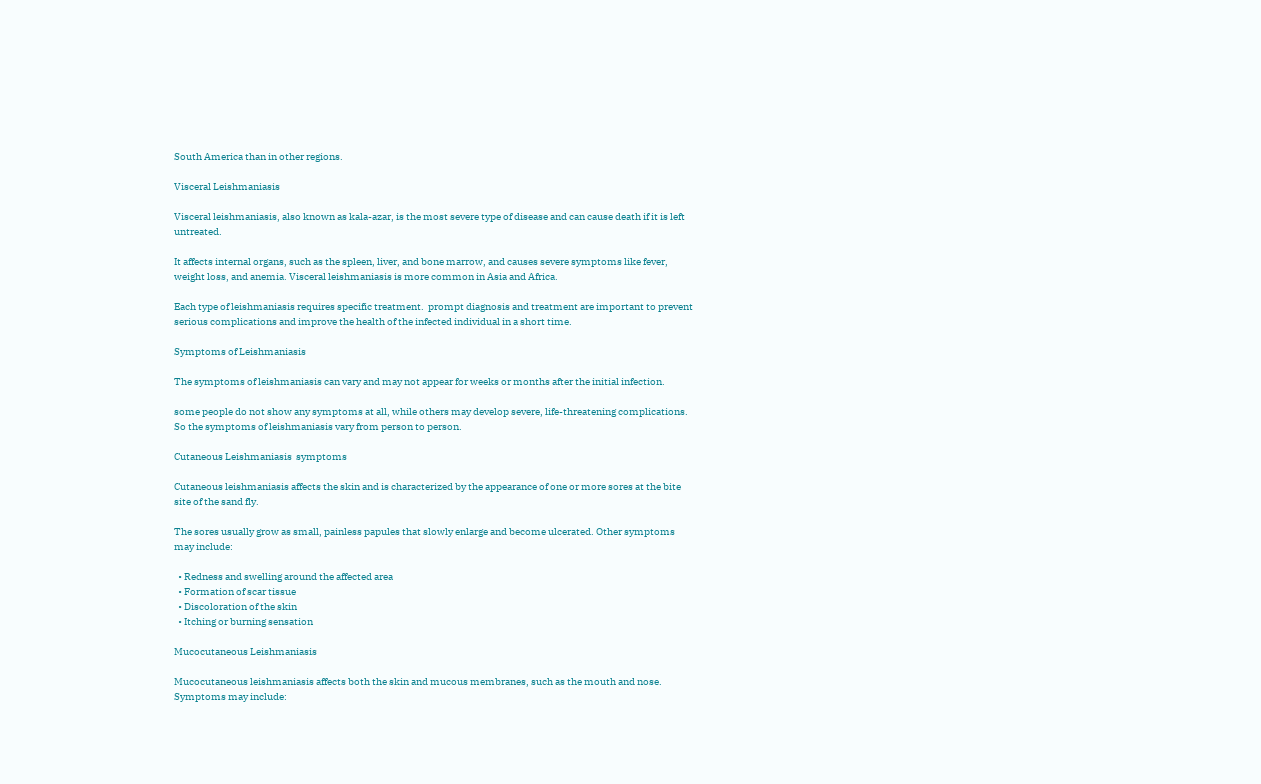South America than in other regions.

Visceral Leishmaniasis

Visceral leishmaniasis, also known as kala-azar, is the most severe type of disease and can cause death if it is left untreated.

It affects internal organs, such as the spleen, liver, and bone marrow, and causes severe symptoms like fever, weight loss, and anemia. Visceral leishmaniasis is more common in Asia and Africa.

Each type of leishmaniasis requires specific treatment.  prompt diagnosis and treatment are important to prevent serious complications and improve the health of the infected individual in a short time.

Symptoms of Leishmaniasis

The symptoms of leishmaniasis can vary and may not appear for weeks or months after the initial infection.

some people do not show any symptoms at all, while others may develop severe, life-threatening complications. So the symptoms of leishmaniasis vary from person to person.

Cutaneous Leishmaniasis  symptoms

Cutaneous leishmaniasis affects the skin and is characterized by the appearance of one or more sores at the bite site of the sand fly.

The sores usually grow as small, painless papules that slowly enlarge and become ulcerated. Other symptoms may include:

  • Redness and swelling around the affected area
  • Formation of scar tissue
  • Discoloration of the skin
  • Itching or burning sensation

Mucocutaneous Leishmaniasis

Mucocutaneous leishmaniasis affects both the skin and mucous membranes, such as the mouth and nose. Symptoms may include: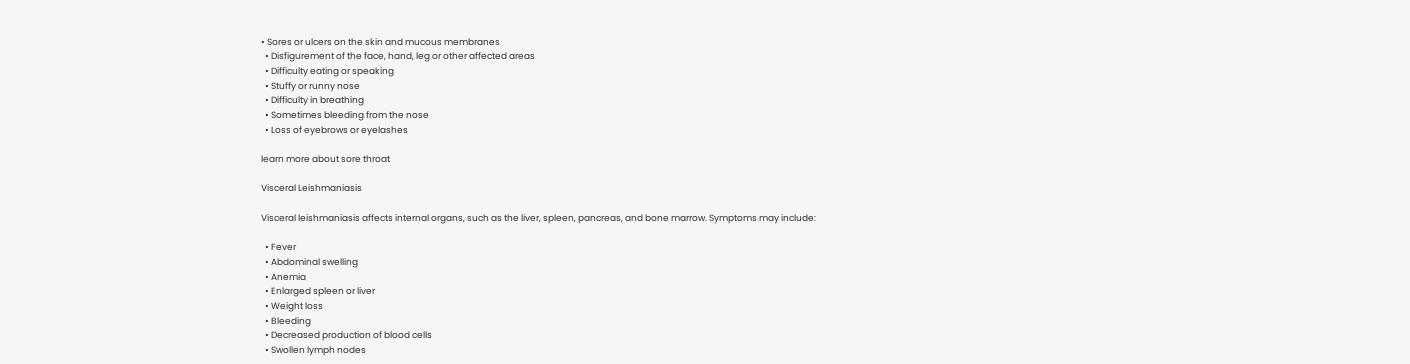• Sores or ulcers on the skin and mucous membranes
  • Disfigurement of the face, hand, leg or other affected areas
  • Difficulty eating or speaking
  • Stuffy or runny nose
  • Difficulty in breathing
  • Sometimes bleeding from the nose
  • Loss of eyebrows or eyelashes

learn more about sore throat

Visceral Leishmaniasis

Visceral leishmaniasis affects internal organs, such as the liver, spleen, pancreas, and bone marrow. Symptoms may include:

  • Fever
  • Abdominal swelling
  • Anemia
  • Enlarged spleen or liver
  • Weight loss
  • Bleeding
  • Decreased production of blood cells
  • Swollen lymph nodes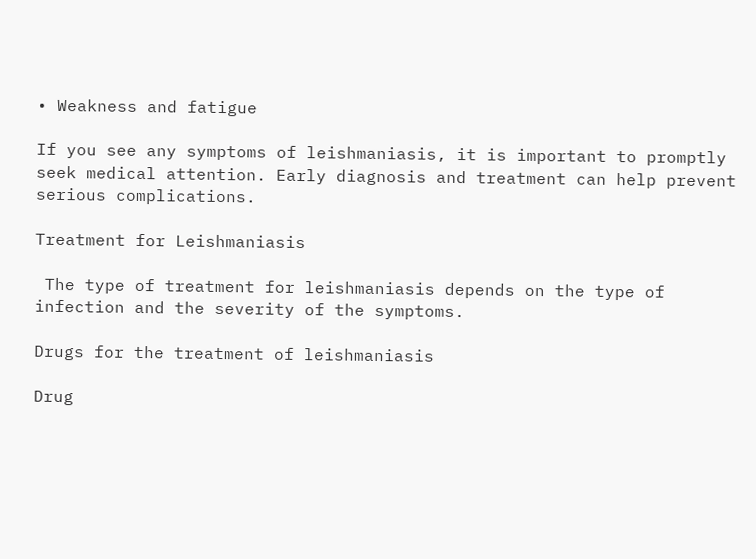• Weakness and fatigue

If you see any symptoms of leishmaniasis, it is important to promptly seek medical attention. Early diagnosis and treatment can help prevent serious complications.

Treatment for Leishmaniasis

 The type of treatment for leishmaniasis depends on the type of infection and the severity of the symptoms.

Drugs for the treatment of leishmaniasis

Drug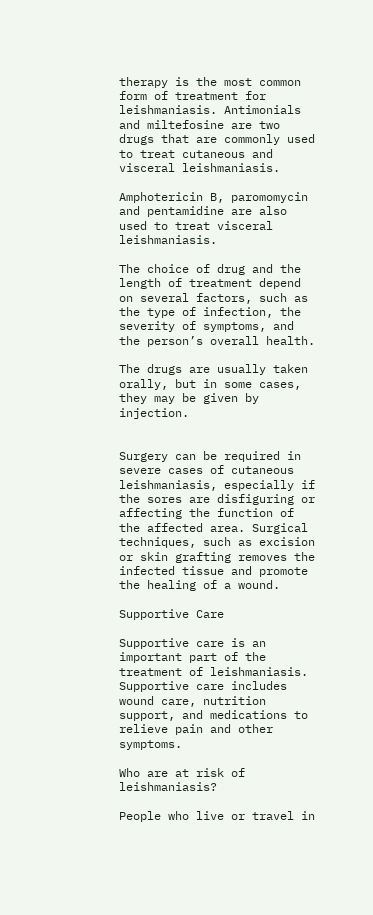therapy is the most common form of treatment for leishmaniasis. Antimonials and miltefosine are two drugs that are commonly used to treat cutaneous and visceral leishmaniasis.

Amphotericin B, paromomycin and pentamidine are also used to treat visceral leishmaniasis.

The choice of drug and the length of treatment depend on several factors, such as the type of infection, the severity of symptoms, and the person’s overall health.

The drugs are usually taken orally, but in some cases, they may be given by injection.


Surgery can be required in severe cases of cutaneous leishmaniasis, especially if the sores are disfiguring or affecting the function of the affected area. Surgical techniques, such as excision or skin grafting removes the infected tissue and promote the healing of a wound.

Supportive Care

Supportive care is an important part of the treatment of leishmaniasis. Supportive care includes wound care, nutrition support, and medications to relieve pain and other symptoms.

Who are at risk of leishmaniasis?

People who live or travel in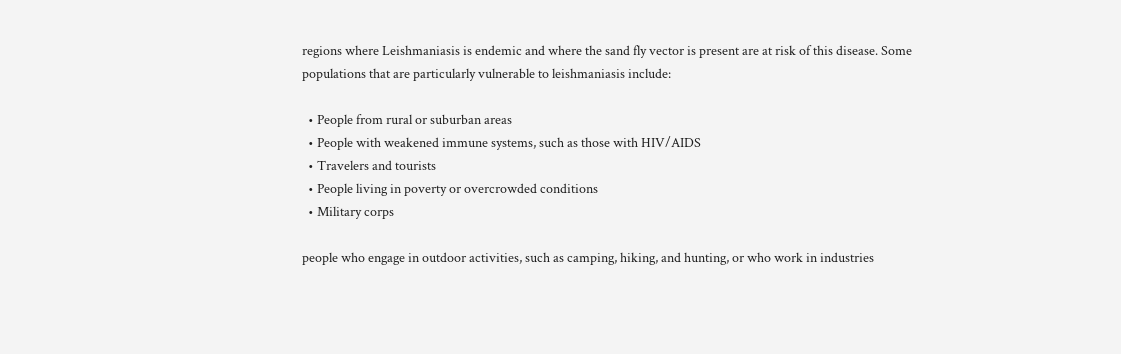regions where Leishmaniasis is endemic and where the sand fly vector is present are at risk of this disease. Some populations that are particularly vulnerable to leishmaniasis include:

  • People from rural or suburban areas
  • People with weakened immune systems, such as those with HIV/AIDS
  • Travelers and tourists
  • People living in poverty or overcrowded conditions
  • Military corps

people who engage in outdoor activities, such as camping, hiking, and hunting, or who work in industries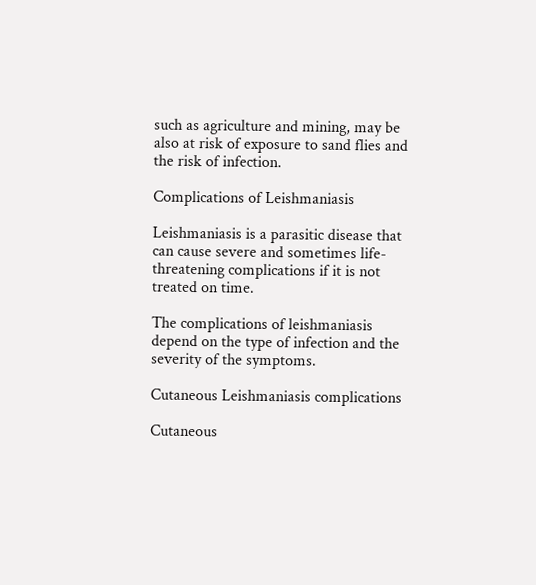such as agriculture and mining, may be also at risk of exposure to sand flies and the risk of infection.

Complications of Leishmaniasis

Leishmaniasis is a parasitic disease that can cause severe and sometimes life-threatening complications if it is not treated on time.

The complications of leishmaniasis depend on the type of infection and the severity of the symptoms.

Cutaneous Leishmaniasis complications

Cutaneous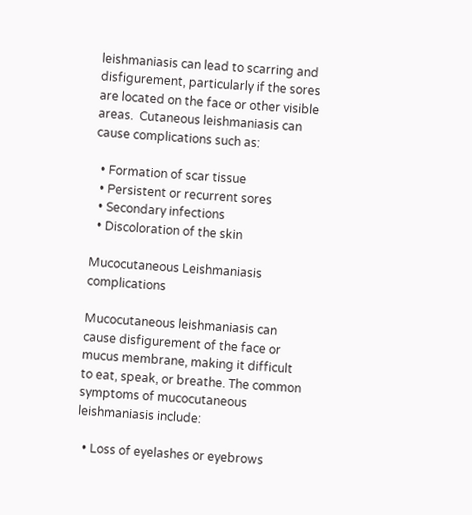leishmaniasis can lead to scarring and disfigurement, particularly if the sores are located on the face or other visible areas.  Cutaneous leishmaniasis can cause complications such as:

  • Formation of scar tissue
  • Persistent or recurrent sores
  • Secondary infections
  • Discoloration of the skin

Mucocutaneous Leishmaniasis complications

Mucocutaneous leishmaniasis can cause disfigurement of the face or mucus membrane, making it difficult to eat, speak, or breathe. The common symptoms of mucocutaneous leishmaniasis include:

  • Loss of eyelashes or eyebrows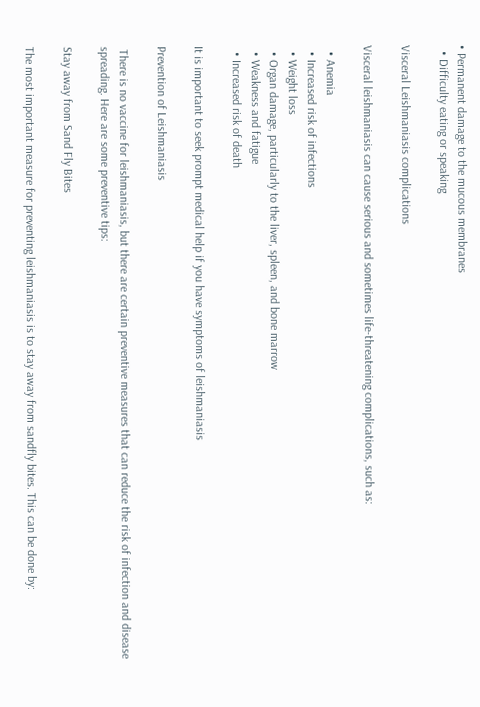• Permanent damage to the mucous membranes
  • Difficulty eating or speaking

Visceral Leishmaniasis complications

Visceral leishmaniasis can cause serious and sometimes life-threatening complications, such as:

  • Anemia
  • Increased risk of infections
  • Weight loss
  • Organ damage, particularly to the liver, spleen, and bone marrow
  • Weakness and fatigue
  • Increased risk of death

It is important to seek prompt medical help if you have symptoms of leishmaniasis

Prevention of Leishmaniasis

 There is no vaccine for leishmaniasis, but there are certain preventive measures that can reduce the risk of infection and disease spreading. Here are some preventive tips:

Stay away from Sand Fly Bites

The most important measure for preventing leishmaniasis is to stay away from sandfly bites. This can be done by: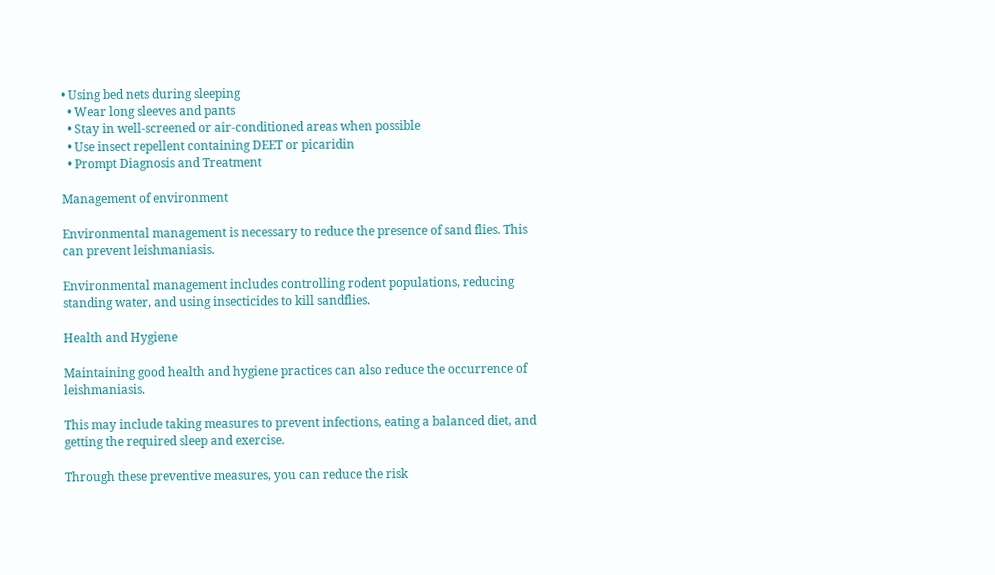• Using bed nets during sleeping
  • Wear long sleeves and pants
  • Stay in well-screened or air-conditioned areas when possible
  • Use insect repellent containing DEET or picaridin
  • Prompt Diagnosis and Treatment

Management of environment

Environmental management is necessary to reduce the presence of sand flies. This can prevent leishmaniasis.

Environmental management includes controlling rodent populations, reducing standing water, and using insecticides to kill sandflies.

Health and Hygiene

Maintaining good health and hygiene practices can also reduce the occurrence of leishmaniasis.

This may include taking measures to prevent infections, eating a balanced diet, and getting the required sleep and exercise.

Through these preventive measures, you can reduce the risk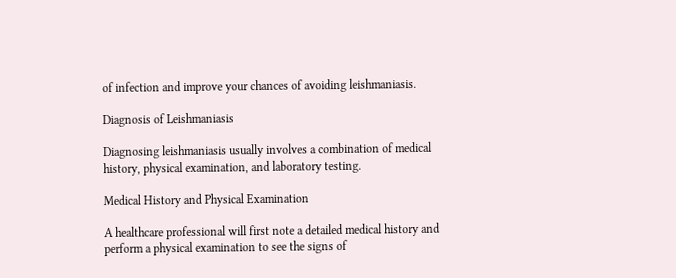of infection and improve your chances of avoiding leishmaniasis.

Diagnosis of Leishmaniasis

Diagnosing leishmaniasis usually involves a combination of medical history, physical examination, and laboratory testing.

Medical History and Physical Examination

A healthcare professional will first note a detailed medical history and perform a physical examination to see the signs of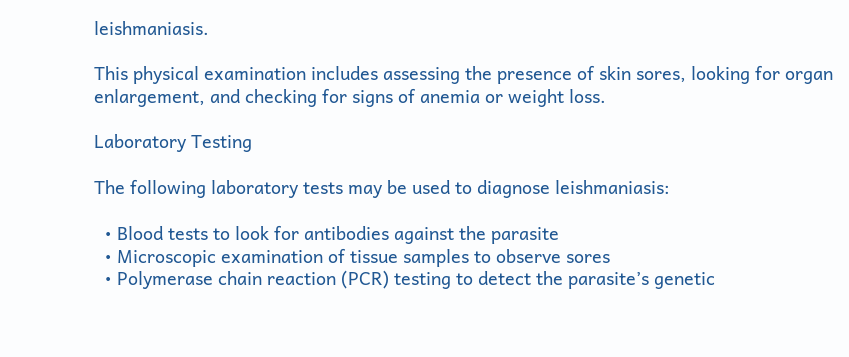leishmaniasis.

This physical examination includes assessing the presence of skin sores, looking for organ enlargement, and checking for signs of anemia or weight loss.

Laboratory Testing

The following laboratory tests may be used to diagnose leishmaniasis:

  • Blood tests to look for antibodies against the parasite
  • Microscopic examination of tissue samples to observe sores
  • Polymerase chain reaction (PCR) testing to detect the parasite’s genetic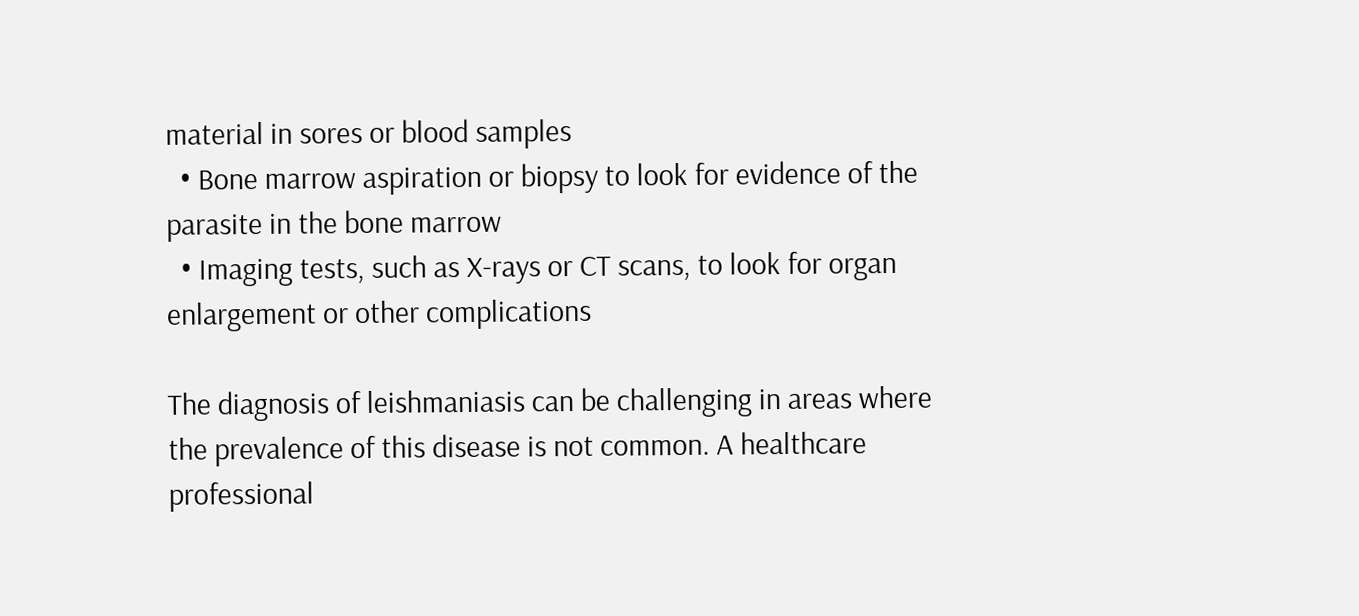material in sores or blood samples
  • Bone marrow aspiration or biopsy to look for evidence of the parasite in the bone marrow
  • Imaging tests, such as X-rays or CT scans, to look for organ enlargement or other complications

The diagnosis of leishmaniasis can be challenging in areas where the prevalence of this disease is not common. A healthcare professional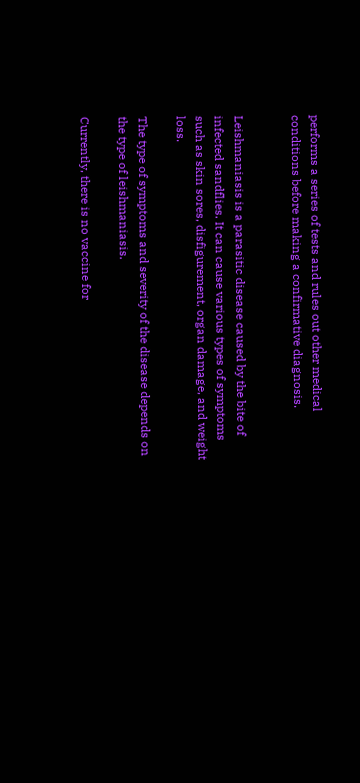performs a series of tests and rules out other medical conditions before making a confirmative diagnosis.


Leishmaniasis is a parasitic disease caused by the bite of infected sandflies. It can cause various types of symptoms such as skin sores, disfigurement, organ damage, and weight loss.

The type of symptoms and severity of the disease depends on the type of leishmaniasis.

Currently, there is no vaccine for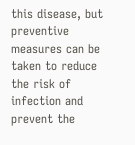this disease, but preventive measures can be taken to reduce the risk of infection and prevent the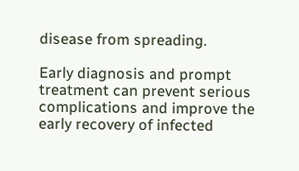disease from spreading.

Early diagnosis and prompt treatment can prevent serious complications and improve the early recovery of infected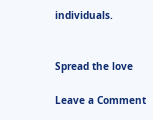individuals.


Spread the love

Leave a Comment